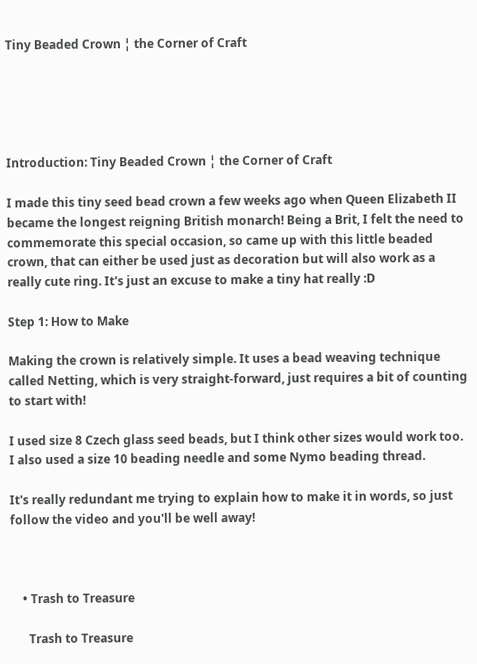Tiny Beaded Crown ¦ the Corner of Craft





Introduction: Tiny Beaded Crown ¦ the Corner of Craft

I made this tiny seed bead crown a few weeks ago when Queen Elizabeth II became the longest reigning British monarch! Being a Brit, I felt the need to commemorate this special occasion, so came up with this little beaded crown, that can either be used just as decoration but will also work as a really cute ring. It's just an excuse to make a tiny hat really :D

Step 1: How to Make

Making the crown is relatively simple. It uses a bead weaving technique called Netting, which is very straight-forward, just requires a bit of counting to start with!

I used size 8 Czech glass seed beads, but I think other sizes would work too. I also used a size 10 beading needle and some Nymo beading thread.

It's really redundant me trying to explain how to make it in words, so just follow the video and you'll be well away!



    • Trash to Treasure

      Trash to Treasure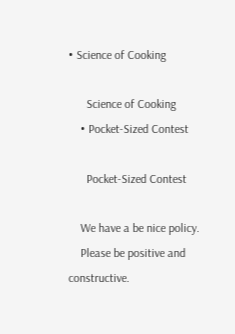• Science of Cooking

      Science of Cooking
    • Pocket-Sized Contest

      Pocket-Sized Contest

    We have a be nice policy.
    Please be positive and constructive.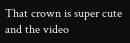That crown is super cute and the video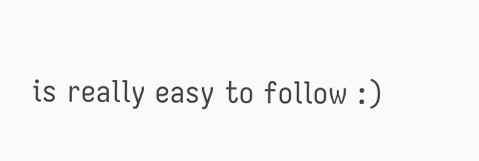is really easy to follow :)